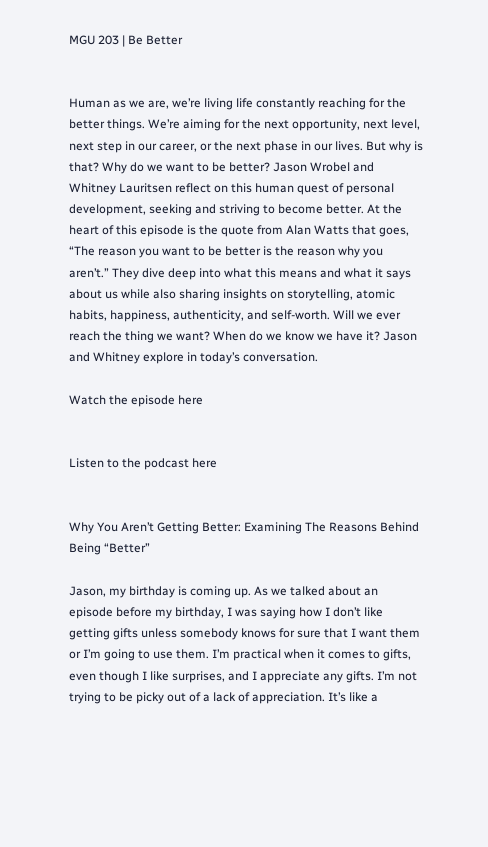MGU 203 | Be Better


Human as we are, we’re living life constantly reaching for the better things. We’re aiming for the next opportunity, next level, next step in our career, or the next phase in our lives. But why is that? Why do we want to be better? Jason Wrobel and Whitney Lauritsen reflect on this human quest of personal development, seeking and striving to become better. At the heart of this episode is the quote from Alan Watts that goes, “The reason you want to be better is the reason why you aren’t.” They dive deep into what this means and what it says about us while also sharing insights on storytelling, atomic habits, happiness, authenticity, and self-worth. Will we ever reach the thing we want? When do we know we have it? Jason and Whitney explore in today’s conversation.

Watch the episode here


Listen to the podcast here


Why You Aren’t Getting Better: Examining The Reasons Behind Being “Better”

Jason, my birthday is coming up. As we talked about an episode before my birthday, I was saying how I don’t like getting gifts unless somebody knows for sure that I want them or I’m going to use them. I’m practical when it comes to gifts, even though I like surprises, and I appreciate any gifts. I’m not trying to be picky out of a lack of appreciation. It’s like a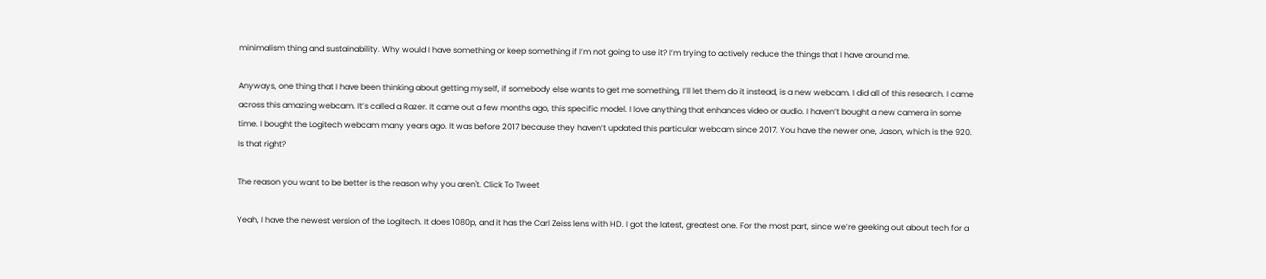minimalism thing and sustainability. Why would I have something or keep something if I’m not going to use it? I’m trying to actively reduce the things that I have around me.

Anyways, one thing that I have been thinking about getting myself, if somebody else wants to get me something, I’ll let them do it instead, is a new webcam. I did all of this research. I came across this amazing webcam. It’s called a Razer. It came out a few months ago, this specific model. I love anything that enhances video or audio. I haven’t bought a new camera in some time. I bought the Logitech webcam many years ago. It was before 2017 because they haven’t updated this particular webcam since 2017. You have the newer one, Jason, which is the 920. Is that right?

The reason you want to be better is the reason why you aren't. Click To Tweet

Yeah, I have the newest version of the Logitech. It does 1080p, and it has the Carl Zeiss lens with HD. I got the latest, greatest one. For the most part, since we’re geeking out about tech for a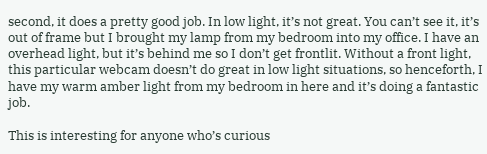second, it does a pretty good job. In low light, it’s not great. You can’t see it, it’s out of frame but I brought my lamp from my bedroom into my office. I have an overhead light, but it’s behind me so I don’t get frontlit. Without a front light, this particular webcam doesn’t do great in low light situations, so henceforth, I have my warm amber light from my bedroom in here and it’s doing a fantastic job.

This is interesting for anyone who’s curious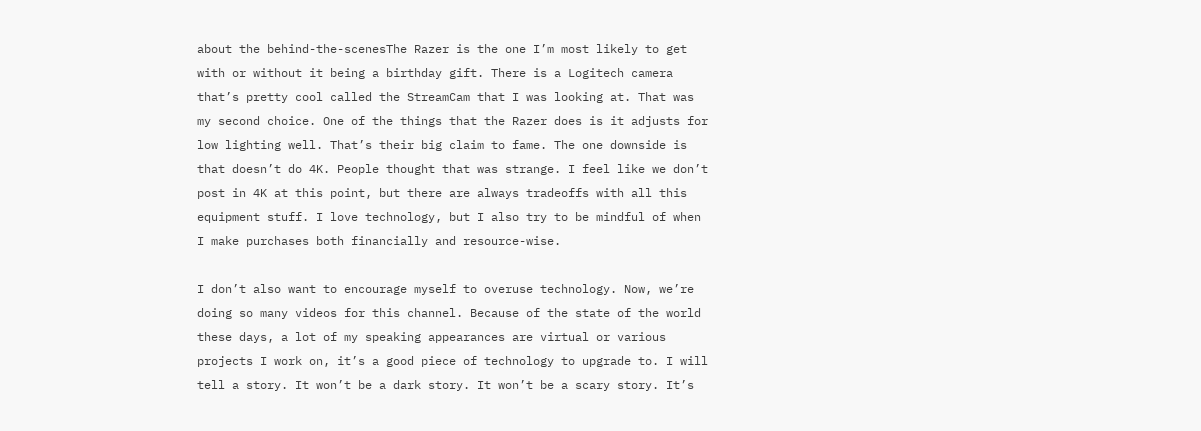about the behind-the-scenesThe Razer is the one I’m most likely to get with or without it being a birthday gift. There is a Logitech camera that’s pretty cool called the StreamCam that I was looking at. That was my second choice. One of the things that the Razer does is it adjusts for low lighting well. That’s their big claim to fame. The one downside is that doesn’t do 4K. People thought that was strange. I feel like we don’t post in 4K at this point, but there are always tradeoffs with all this equipment stuff. I love technology, but I also try to be mindful of when I make purchases both financially and resource-wise.

I don’t also want to encourage myself to overuse technology. Now, we’re doing so many videos for this channel. Because of the state of the world these days, a lot of my speaking appearances are virtual or various projects I work on, it’s a good piece of technology to upgrade to. I will tell a story. It won’t be a dark story. It won’t be a scary story. It’s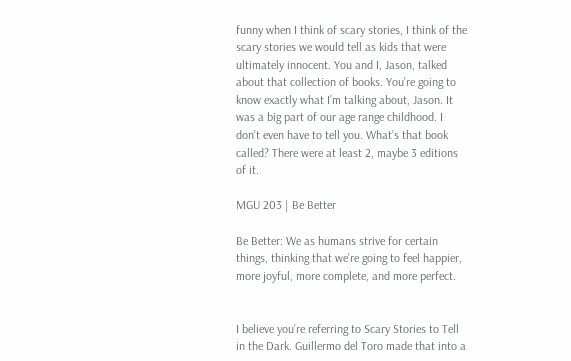funny when I think of scary stories, I think of the scary stories we would tell as kids that were ultimately innocent. You and I, Jason, talked about that collection of books. You’re going to know exactly what I’m talking about, Jason. It was a big part of our age range childhood. I don’t even have to tell you. What’s that book called? There were at least 2, maybe 3 editions of it.

MGU 203 | Be Better

Be Better: We as humans strive for certain things, thinking that we’re going to feel happier, more joyful, more complete, and more perfect.


I believe you’re referring to Scary Stories to Tell in the Dark. Guillermo del Toro made that into a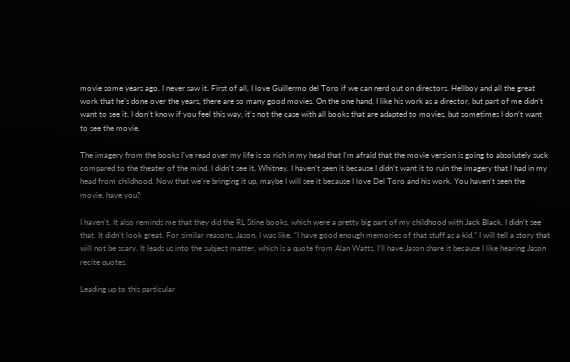movie some years ago. I never saw it. First of all, I love Guillermo del Toro if we can nerd out on directors. Hellboy and all the great work that he’s done over the years, there are so many good movies. On the one hand, I like his work as a director, but part of me didn’t want to see it. I don’t know if you feel this way, it’s not the case with all books that are adapted to movies, but sometimes I don’t want to see the movie.

The imagery from the books I’ve read over my life is so rich in my head that I’m afraid that the movie version is going to absolutely suck compared to the theater of the mind. I didn’t see it, Whitney. I haven’t seen it because I didn’t want it to ruin the imagery that I had in my head from childhood. Now that we’re bringing it up, maybe I will see it because I love Del Toro and his work. You haven’t seen the movie, have you?

I haven’t. It also reminds me that they did the RL Stine books, which were a pretty big part of my childhood with Jack Black. I didn’t see that. It didn’t look great. For similar reasons, Jason, I was like, “I have good enough memories of that stuff as a kid.” I will tell a story that will not be scary. It leads us into the subject matter, which is a quote from Alan Watts. I’ll have Jason share it because I like hearing Jason recite quotes.

Leading up to this particular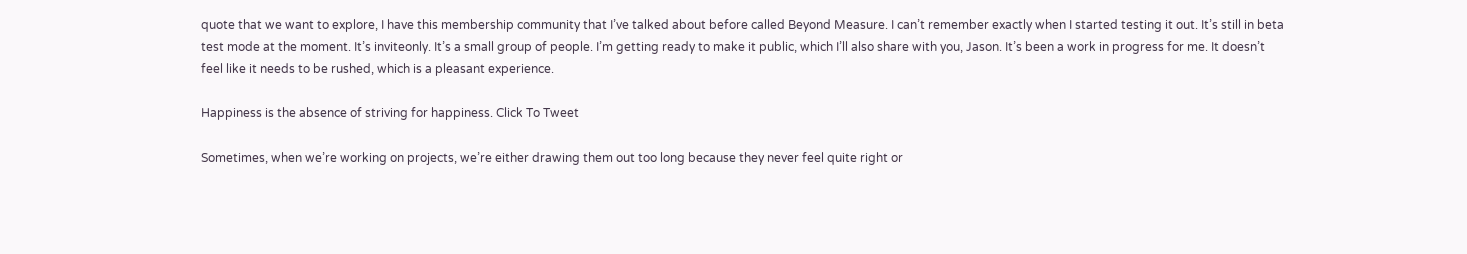quote that we want to explore, I have this membership community that I’ve talked about before called Beyond Measure. I can’t remember exactly when I started testing it out. It’s still in beta test mode at the moment. It’s inviteonly. It’s a small group of people. I’m getting ready to make it public, which I’ll also share with you, Jason. It’s been a work in progress for me. It doesn’t feel like it needs to be rushed, which is a pleasant experience.

Happiness is the absence of striving for happiness. Click To Tweet

Sometimes, when we’re working on projects, we’re either drawing them out too long because they never feel quite right or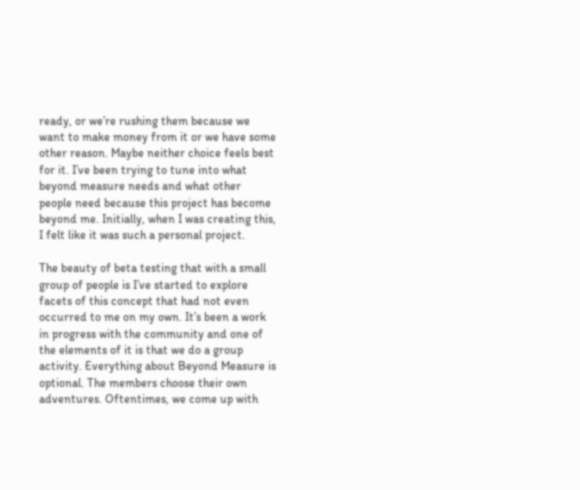ready, or we’re rushing them because we want to make money from it or we have some other reason. Maybe neither choice feels best for it. I’ve been trying to tune into what beyond measure needs and what other people need because this project has become beyond me. Initially, when I was creating this, I felt like it was such a personal project.

The beauty of beta testing that with a small group of people is I’ve started to explore facets of this concept that had not even occurred to me on my own. It’s been a work in progress with the community and one of the elements of it is that we do a group activity. Everything about Beyond Measure is optional. The members choose their own adventures. Oftentimes, we come up with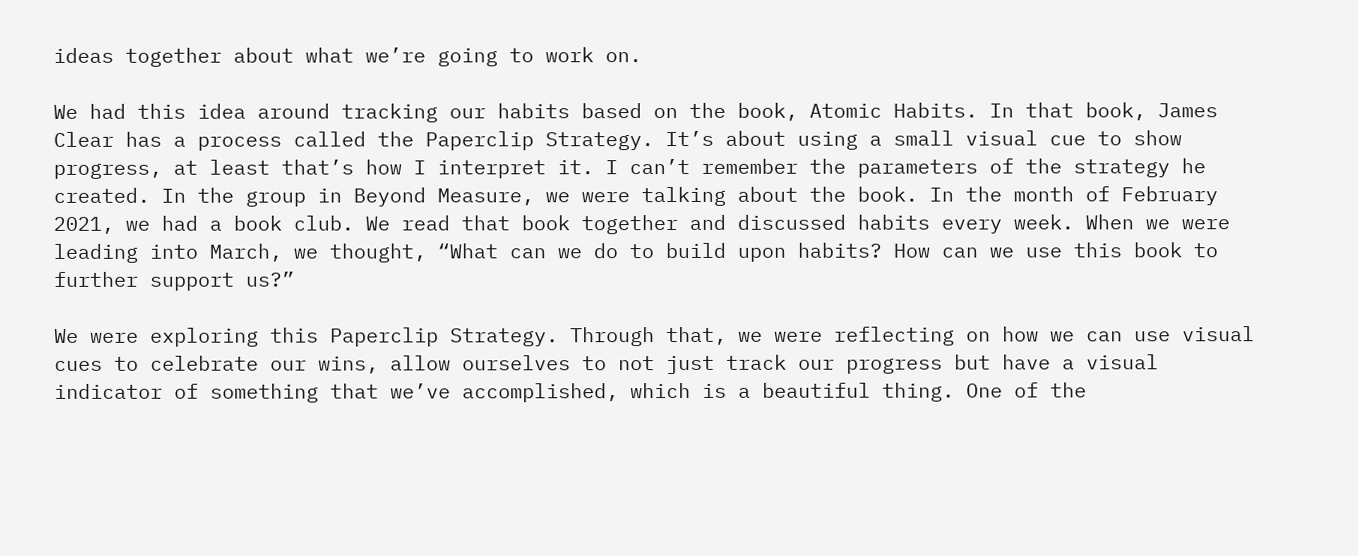ideas together about what we’re going to work on.

We had this idea around tracking our habits based on the book, Atomic Habits. In that book, James Clear has a process called the Paperclip Strategy. It’s about using a small visual cue to show progress, at least that’s how I interpret it. I can’t remember the parameters of the strategy he created. In the group in Beyond Measure, we were talking about the book. In the month of February 2021, we had a book club. We read that book together and discussed habits every week. When we were leading into March, we thought, “What can we do to build upon habits? How can we use this book to further support us?”

We were exploring this Paperclip Strategy. Through that, we were reflecting on how we can use visual cues to celebrate our wins, allow ourselves to not just track our progress but have a visual indicator of something that we’ve accomplished, which is a beautiful thing. One of the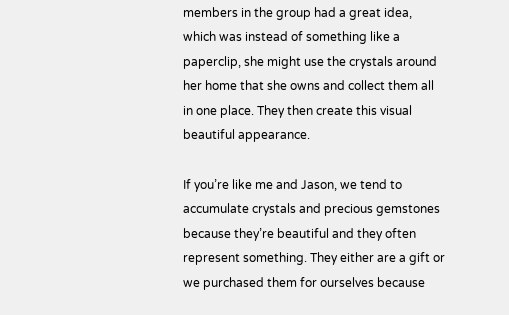members in the group had a great idea, which was instead of something like a paperclip, she might use the crystals around her home that she owns and collect them all in one place. They then create this visual beautiful appearance.

If you’re like me and Jason, we tend to accumulate crystals and precious gemstones because they’re beautiful and they often represent something. They either are a gift or we purchased them for ourselves because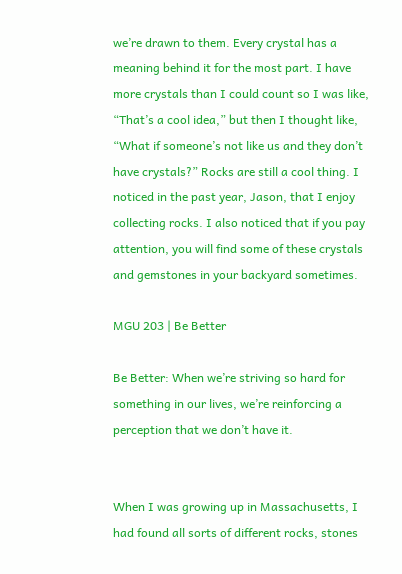we’re drawn to them. Every crystal has a meaning behind it for the most part. I have more crystals than I could count so I was like, “That’s a cool idea,” but then I thought like, “What if someone’s not like us and they don’t have crystals?” Rocks are still a cool thing. I noticed in the past year, Jason, that I enjoy collecting rocks. I also noticed that if you pay attention, you will find some of these crystals and gemstones in your backyard sometimes.

MGU 203 | Be Better

Be Better: When we’re striving so hard for something in our lives, we’re reinforcing a perception that we don’t have it.


When I was growing up in Massachusetts, I had found all sorts of different rocks, stones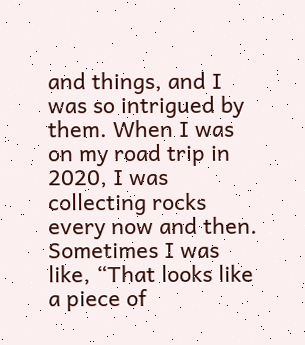and things, and I was so intrigued by them. When I was on my road trip in 2020, I was collecting rocks every now and then. Sometimes I was like, “That looks like a piece of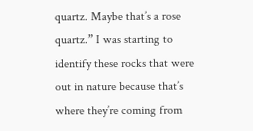quartz. Maybe that’s a rose quartz.” I was starting to identify these rocks that were out in nature because that’s where they’re coming from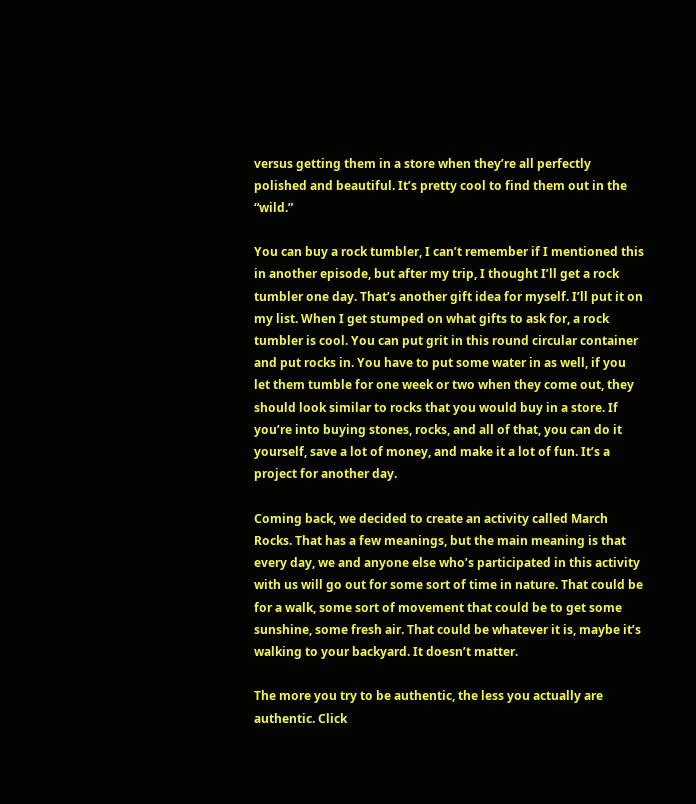versus getting them in a store when they’re all perfectly polished and beautiful. It’s pretty cool to find them out in the “wild.”

You can buy a rock tumbler, I can’t remember if I mentioned this in another episode, but after my trip, I thought I’ll get a rock tumbler one day. That’s another gift idea for myself. I’ll put it on my list. When I get stumped on what gifts to ask for, a rock tumbler is cool. You can put grit in this round circular container and put rocks in. You have to put some water in as well, if you let them tumble for one week or two when they come out, they should look similar to rocks that you would buy in a store. If you’re into buying stones, rocks, and all of that, you can do it yourself, save a lot of money, and make it a lot of fun. It’s a project for another day.

Coming back, we decided to create an activity called March Rocks. That has a few meanings, but the main meaning is that every day, we and anyone else who’s participated in this activity with us will go out for some sort of time in nature. That could be for a walk, some sort of movement that could be to get some sunshine, some fresh air. That could be whatever it is, maybe it’s walking to your backyard. It doesn’t matter.

The more you try to be authentic, the less you actually are authentic. Click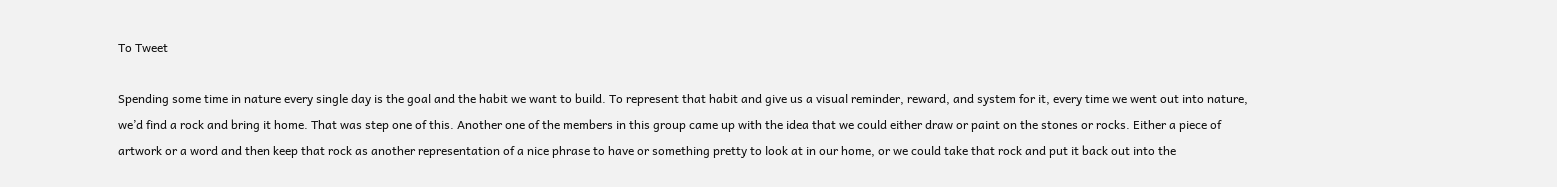To Tweet

Spending some time in nature every single day is the goal and the habit we want to build. To represent that habit and give us a visual reminder, reward, and system for it, every time we went out into nature, we’d find a rock and bring it home. That was step one of this. Another one of the members in this group came up with the idea that we could either draw or paint on the stones or rocks. Either a piece of artwork or a word and then keep that rock as another representation of a nice phrase to have or something pretty to look at in our home, or we could take that rock and put it back out into the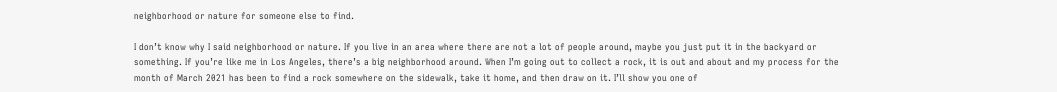neighborhood or nature for someone else to find.

I don’t know why I said neighborhood or nature. If you live in an area where there are not a lot of people around, maybe you just put it in the backyard or something. If you’re like me in Los Angeles, there’s a big neighborhood around. When I’m going out to collect a rock, it is out and about and my process for the month of March 2021 has been to find a rock somewhere on the sidewalk, take it home, and then draw on it. I’ll show you one of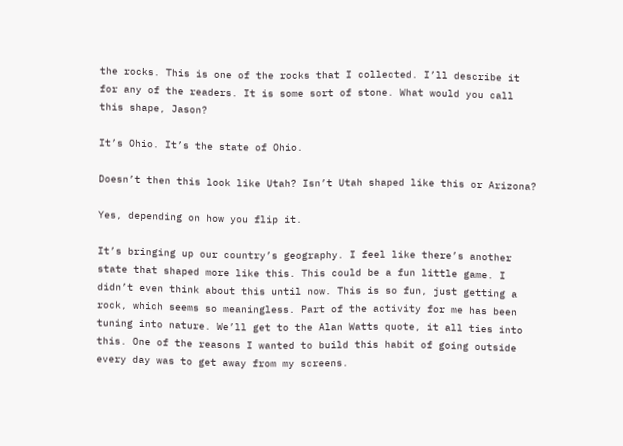the rocks. This is one of the rocks that I collected. I’ll describe it for any of the readers. It is some sort of stone. What would you call this shape, Jason?

It’s Ohio. It’s the state of Ohio.

Doesn’t then this look like Utah? Isn’t Utah shaped like this or Arizona?

Yes, depending on how you flip it.

It’s bringing up our country’s geography. I feel like there’s another state that shaped more like this. This could be a fun little game. I didn’t even think about this until now. This is so fun, just getting a rock, which seems so meaningless. Part of the activity for me has been tuning into nature. We’ll get to the Alan Watts quote, it all ties into this. One of the reasons I wanted to build this habit of going outside every day was to get away from my screens.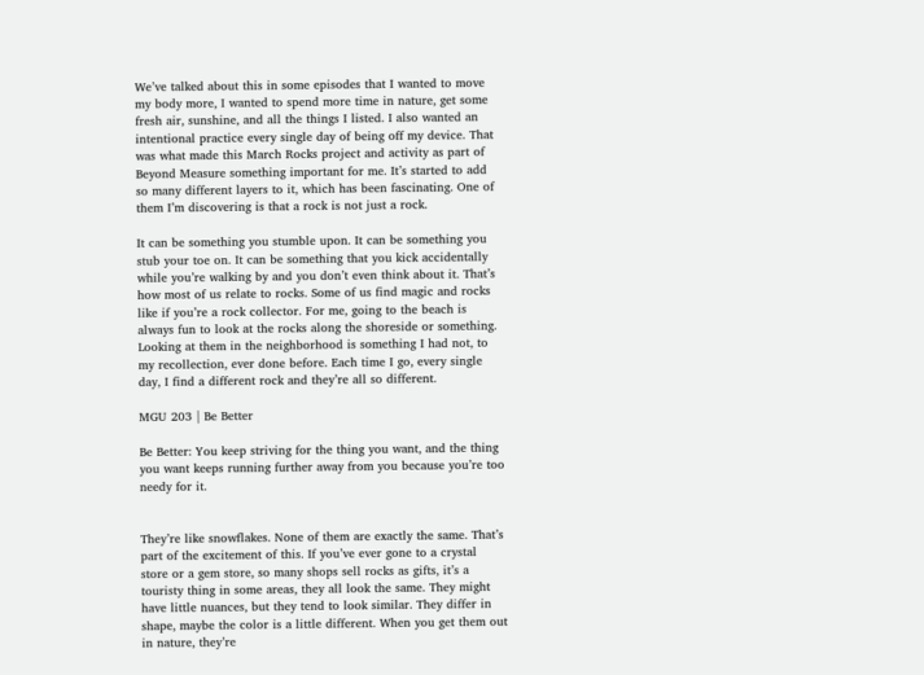We’ve talked about this in some episodes that I wanted to move my body more, I wanted to spend more time in nature, get some fresh air, sunshine, and all the things I listed. I also wanted an intentional practice every single day of being off my device. That was what made this March Rocks project and activity as part of Beyond Measure something important for me. It’s started to add so many different layers to it, which has been fascinating. One of them I’m discovering is that a rock is not just a rock.

It can be something you stumble upon. It can be something you stub your toe on. It can be something that you kick accidentally while you’re walking by and you don’t even think about it. That’s how most of us relate to rocks. Some of us find magic and rocks like if you’re a rock collector. For me, going to the beach is always fun to look at the rocks along the shoreside or something. Looking at them in the neighborhood is something I had not, to my recollection, ever done before. Each time I go, every single day, I find a different rock and they’re all so different.

MGU 203 | Be Better

Be Better: You keep striving for the thing you want, and the thing you want keeps running further away from you because you’re too needy for it.


They’re like snowflakes. None of them are exactly the same. That’s part of the excitement of this. If you’ve ever gone to a crystal store or a gem store, so many shops sell rocks as gifts, it’s a touristy thing in some areas, they all look the same. They might have little nuances, but they tend to look similar. They differ in shape, maybe the color is a little different. When you get them out in nature, they’re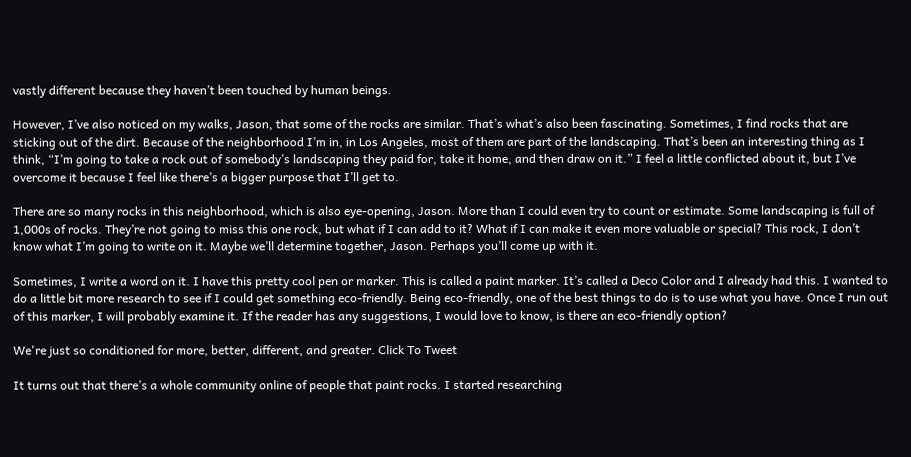vastly different because they haven’t been touched by human beings.

However, I’ve also noticed on my walks, Jason, that some of the rocks are similar. That’s what’s also been fascinating. Sometimes, I find rocks that are sticking out of the dirt. Because of the neighborhood I’m in, in Los Angeles, most of them are part of the landscaping. That’s been an interesting thing as I think, “I’m going to take a rock out of somebody’s landscaping they paid for, take it home, and then draw on it.” I feel a little conflicted about it, but I’ve overcome it because I feel like there’s a bigger purpose that I’ll get to.

There are so many rocks in this neighborhood, which is also eye-opening, Jason. More than I could even try to count or estimate. Some landscaping is full of 1,000s of rocks. They’re not going to miss this one rock, but what if I can add to it? What if I can make it even more valuable or special? This rock, I don’t know what I’m going to write on it. Maybe we’ll determine together, Jason. Perhaps you’ll come up with it.

Sometimes, I write a word on it. I have this pretty cool pen or marker. This is called a paint marker. It’s called a Deco Color and I already had this. I wanted to do a little bit more research to see if I could get something eco-friendly. Being eco-friendly, one of the best things to do is to use what you have. Once I run out of this marker, I will probably examine it. If the reader has any suggestions, I would love to know, is there an eco-friendly option?

We're just so conditioned for more, better, different, and greater. Click To Tweet

It turns out that there’s a whole community online of people that paint rocks. I started researching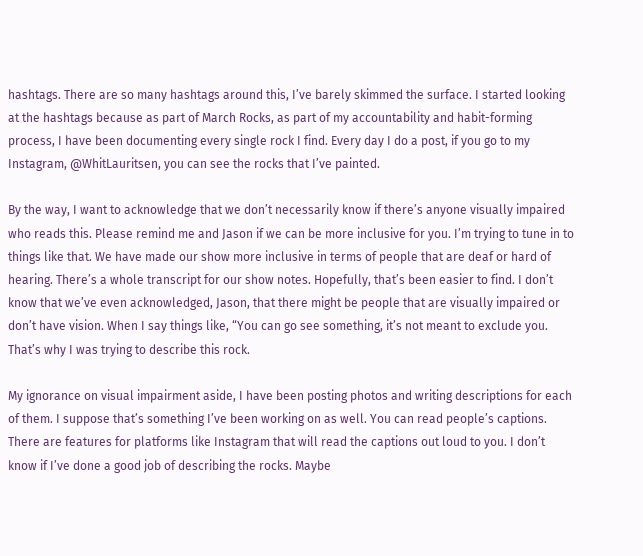hashtags. There are so many hashtags around this, I’ve barely skimmed the surface. I started looking at the hashtags because as part of March Rocks, as part of my accountability and habit-forming process, I have been documenting every single rock I find. Every day I do a post, if you go to my Instagram, @WhitLauritsen, you can see the rocks that I’ve painted.

By the way, I want to acknowledge that we don’t necessarily know if there’s anyone visually impaired who reads this. Please remind me and Jason if we can be more inclusive for you. I’m trying to tune in to things like that. We have made our show more inclusive in terms of people that are deaf or hard of hearing. There’s a whole transcript for our show notes. Hopefully, that’s been easier to find. I don’t know that we’ve even acknowledged, Jason, that there might be people that are visually impaired or don’t have vision. When I say things like, “You can go see something, it’s not meant to exclude you. That’s why I was trying to describe this rock.

My ignorance on visual impairment aside, I have been posting photos and writing descriptions for each of them. I suppose that’s something I’ve been working on as well. You can read people’s captions. There are features for platforms like Instagram that will read the captions out loud to you. I don’t know if I’ve done a good job of describing the rocks. Maybe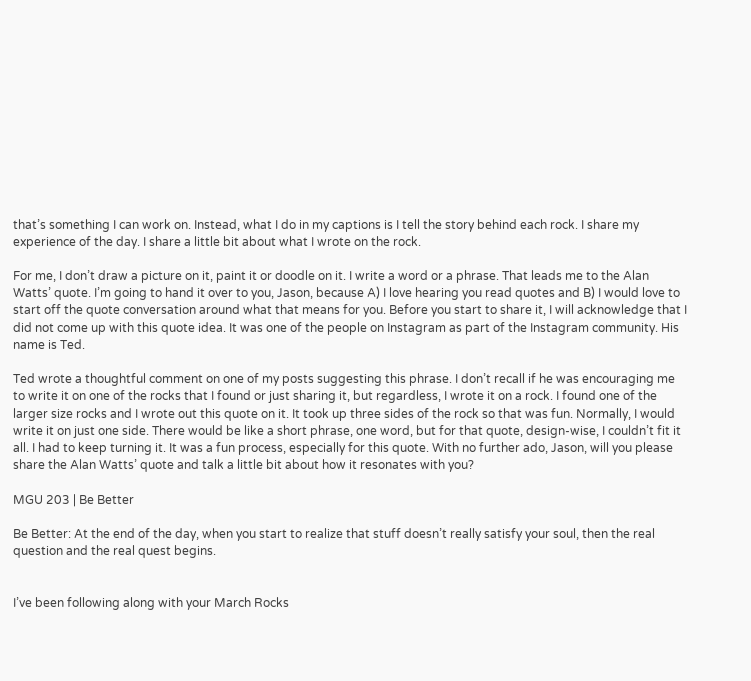that’s something I can work on. Instead, what I do in my captions is I tell the story behind each rock. I share my experience of the day. I share a little bit about what I wrote on the rock.

For me, I don’t draw a picture on it, paint it or doodle on it. I write a word or a phrase. That leads me to the Alan Watts’ quote. I’m going to hand it over to you, Jason, because A) I love hearing you read quotes and B) I would love to start off the quote conversation around what that means for you. Before you start to share it, I will acknowledge that I did not come up with this quote idea. It was one of the people on Instagram as part of the Instagram community. His name is Ted.

Ted wrote a thoughtful comment on one of my posts suggesting this phrase. I don’t recall if he was encouraging me to write it on one of the rocks that I found or just sharing it, but regardless, I wrote it on a rock. I found one of the larger size rocks and I wrote out this quote on it. It took up three sides of the rock so that was fun. Normally, I would write it on just one side. There would be like a short phrase, one word, but for that quote, design-wise, I couldn’t fit it all. I had to keep turning it. It was a fun process, especially for this quote. With no further ado, Jason, will you please share the Alan Watts’ quote and talk a little bit about how it resonates with you?

MGU 203 | Be Better

Be Better: At the end of the day, when you start to realize that stuff doesn’t really satisfy your soul, then the real question and the real quest begins.


I’ve been following along with your March Rocks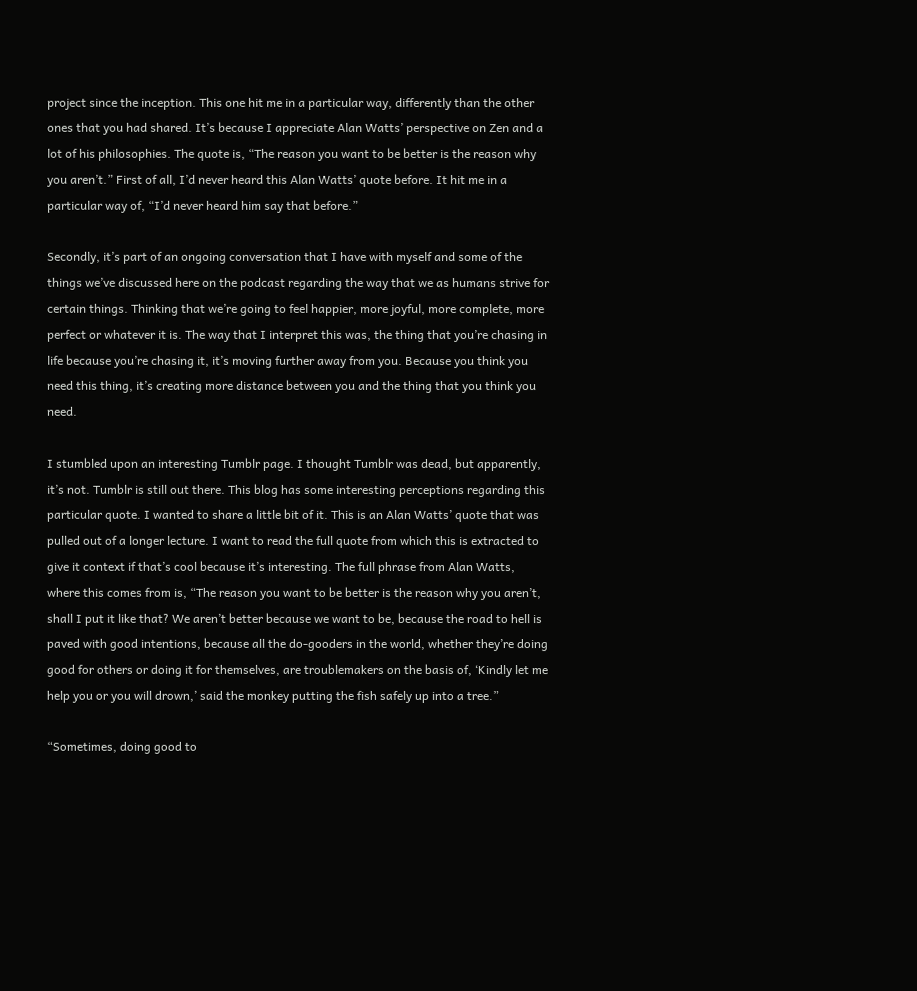project since the inception. This one hit me in a particular way, differently than the other ones that you had shared. It’s because I appreciate Alan Watts’ perspective on Zen and a lot of his philosophies. The quote is, “The reason you want to be better is the reason why you aren’t.” First of all, I’d never heard this Alan Watts’ quote before. It hit me in a particular way of, “I’d never heard him say that before.”

Secondly, it’s part of an ongoing conversation that I have with myself and some of the things we’ve discussed here on the podcast regarding the way that we as humans strive for certain things. Thinking that we’re going to feel happier, more joyful, more complete, more perfect or whatever it is. The way that I interpret this was, the thing that you’re chasing in life because you’re chasing it, it’s moving further away from you. Because you think you need this thing, it’s creating more distance between you and the thing that you think you need.

I stumbled upon an interesting Tumblr page. I thought Tumblr was dead, but apparently, it’s not. Tumblr is still out there. This blog has some interesting perceptions regarding this particular quote. I wanted to share a little bit of it. This is an Alan Watts’ quote that was pulled out of a longer lecture. I want to read the full quote from which this is extracted to give it context if that’s cool because it’s interesting. The full phrase from Alan Watts, where this comes from is, “The reason you want to be better is the reason why you aren’t, shall I put it like that? We aren’t better because we want to be, because the road to hell is paved with good intentions, because all the do-gooders in the world, whether they’re doing good for others or doing it for themselves, are troublemakers on the basis of, ‘Kindly let me help you or you will drown,’ said the monkey putting the fish safely up into a tree.”

“Sometimes, doing good to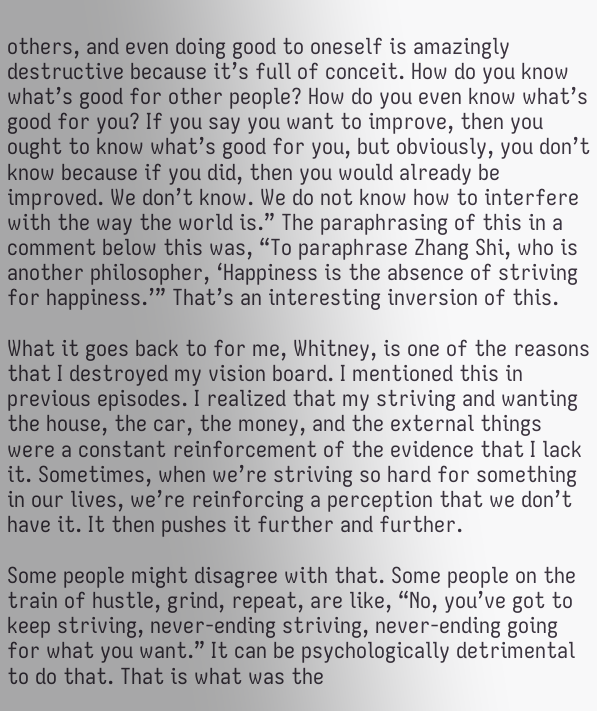others, and even doing good to oneself is amazingly destructive because it’s full of conceit. How do you know what’s good for other people? How do you even know what’s good for you? If you say you want to improve, then you ought to know what’s good for you, but obviously, you don’t know because if you did, then you would already be improved. We don’t know. We do not know how to interfere with the way the world is.” The paraphrasing of this in a comment below this was, “To paraphrase Zhang Shi, who is another philosopher, ‘Happiness is the absence of striving for happiness.’” That’s an interesting inversion of this.

What it goes back to for me, Whitney, is one of the reasons that I destroyed my vision board. I mentioned this in previous episodes. I realized that my striving and wanting the house, the car, the money, and the external things were a constant reinforcement of the evidence that I lack it. Sometimes, when we’re striving so hard for something in our lives, we’re reinforcing a perception that we don’t have it. It then pushes it further and further.

Some people might disagree with that. Some people on the train of hustle, grind, repeat, are like, “No, you’ve got to keep striving, never-ending striving, never-ending going for what you want.” It can be psychologically detrimental to do that. That is what was the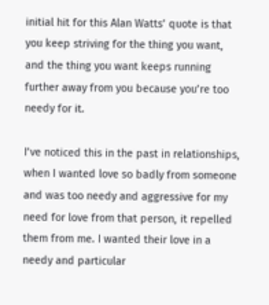initial hit for this Alan Watts’ quote is that you keep striving for the thing you want, and the thing you want keeps running further away from you because you’re too needy for it.

I’ve noticed this in the past in relationships, when I wanted love so badly from someone and was too needy and aggressive for my need for love from that person, it repelled them from me. I wanted their love in a needy and particular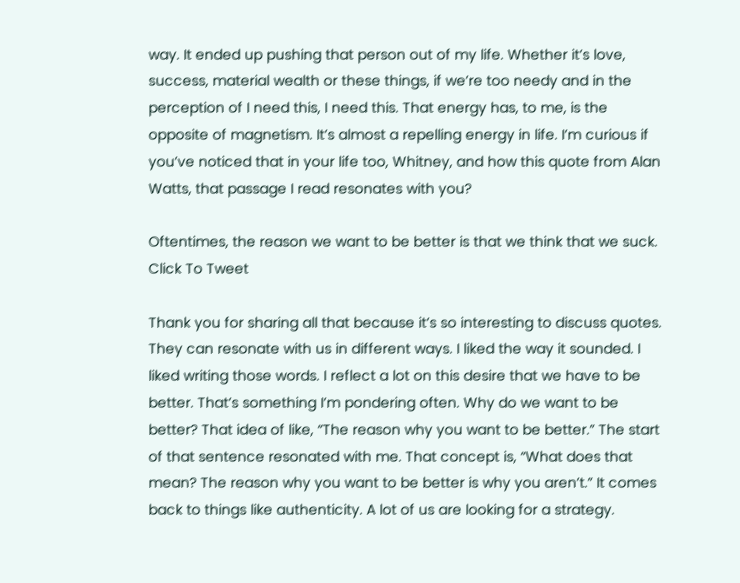way. It ended up pushing that person out of my life. Whether it’s love, success, material wealth or these things, if we’re too needy and in the perception of I need this, I need this. That energy has, to me, is the opposite of magnetism. It’s almost a repelling energy in life. I’m curious if you’ve noticed that in your life too, Whitney, and how this quote from Alan Watts, that passage I read resonates with you?

Oftentimes, the reason we want to be better is that we think that we suck. Click To Tweet

Thank you for sharing all that because it’s so interesting to discuss quotes. They can resonate with us in different ways. I liked the way it sounded. I liked writing those words. I reflect a lot on this desire that we have to be better. That’s something I’m pondering often. Why do we want to be better? That idea of like, “The reason why you want to be better.” The start of that sentence resonated with me. That concept is, “What does that mean? The reason why you want to be better is why you aren’t.” It comes back to things like authenticity. A lot of us are looking for a strategy.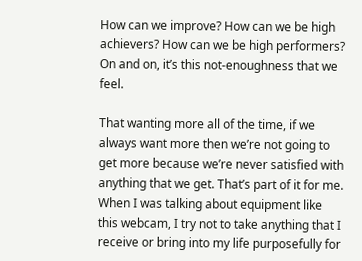How can we improve? How can we be high achievers? How can we be high performers? On and on, it’s this not-enoughness that we feel.

That wanting more all of the time, if we always want more then we’re not going to get more because we’re never satisfied with anything that we get. That’s part of it for me. When I was talking about equipment like this webcam, I try not to take anything that I receive or bring into my life purposefully for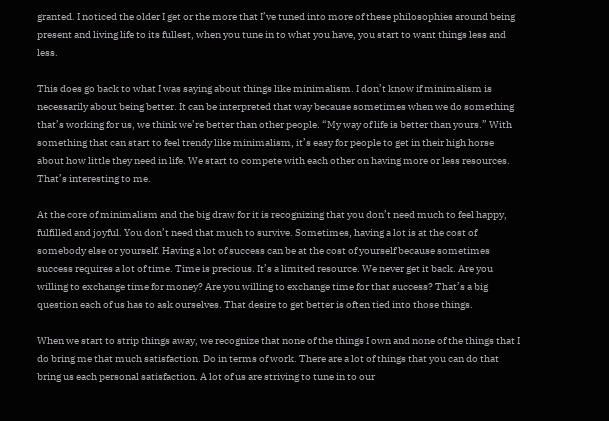granted. I noticed the older I get or the more that I’ve tuned into more of these philosophies around being present and living life to its fullest, when you tune in to what you have, you start to want things less and less.

This does go back to what I was saying about things like minimalism. I don’t know if minimalism is necessarily about being better. It can be interpreted that way because sometimes when we do something that’s working for us, we think we’re better than other people. “My way of life is better than yours.” With something that can start to feel trendy like minimalism, it’s easy for people to get in their high horse about how little they need in life. We start to compete with each other on having more or less resources. That’s interesting to me.

At the core of minimalism and the big draw for it is recognizing that you don’t need much to feel happy, fulfilled and joyful. You don’t need that much to survive. Sometimes, having a lot is at the cost of somebody else or yourself. Having a lot of success can be at the cost of yourself because sometimes success requires a lot of time. Time is precious. It’s a limited resource. We never get it back. Are you willing to exchange time for money? Are you willing to exchange time for that success? That’s a big question each of us has to ask ourselves. That desire to get better is often tied into those things.

When we start to strip things away, we recognize that none of the things I own and none of the things that I do bring me that much satisfaction. Do in terms of work. There are a lot of things that you can do that bring us each personal satisfaction. A lot of us are striving to tune in to our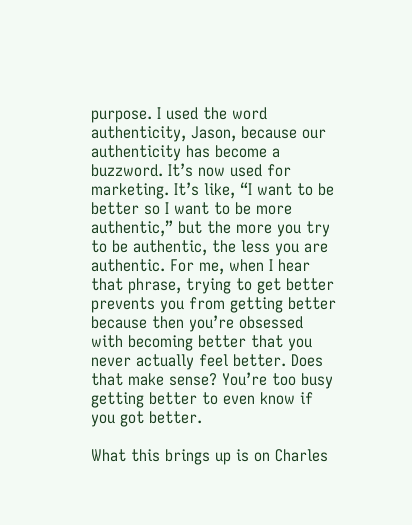purpose. I used the word authenticity, Jason, because our authenticity has become a buzzword. It’s now used for marketing. It’s like, “I want to be better so I want to be more authentic,” but the more you try to be authentic, the less you are authentic. For me, when I hear that phrase, trying to get better prevents you from getting better because then you’re obsessed with becoming better that you never actually feel better. Does that make sense? You’re too busy getting better to even know if you got better.

What this brings up is on Charles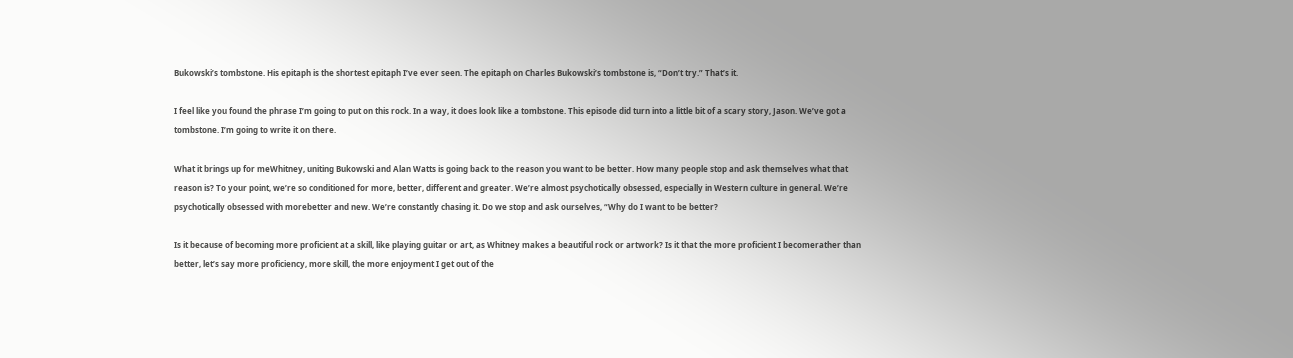Bukowski’s tombstone. His epitaph is the shortest epitaph I’ve ever seen. The epitaph on Charles Bukowski’s tombstone is, “Don’t try.” That’s it.

I feel like you found the phrase I’m going to put on this rock. In a way, it does look like a tombstone. This episode did turn into a little bit of a scary story, Jason. We’ve got a tombstone. I’m going to write it on there.

What it brings up for meWhitney, uniting Bukowski and Alan Watts is going back to the reason you want to be better. How many people stop and ask themselves what that reason is? To your point, we’re so conditioned for more, better, different and greater. We’re almost psychotically obsessed, especially in Western culture in general. We’re psychotically obsessed with morebetter and new. We’re constantly chasing it. Do we stop and ask ourselves, “Why do I want to be better?

Is it because of becoming more proficient at a skill, like playing guitar or art, as Whitney makes a beautiful rock or artwork? Is it that the more proficient I becomerather than better, let’s say more proficiency, more skill, the more enjoyment I get out of the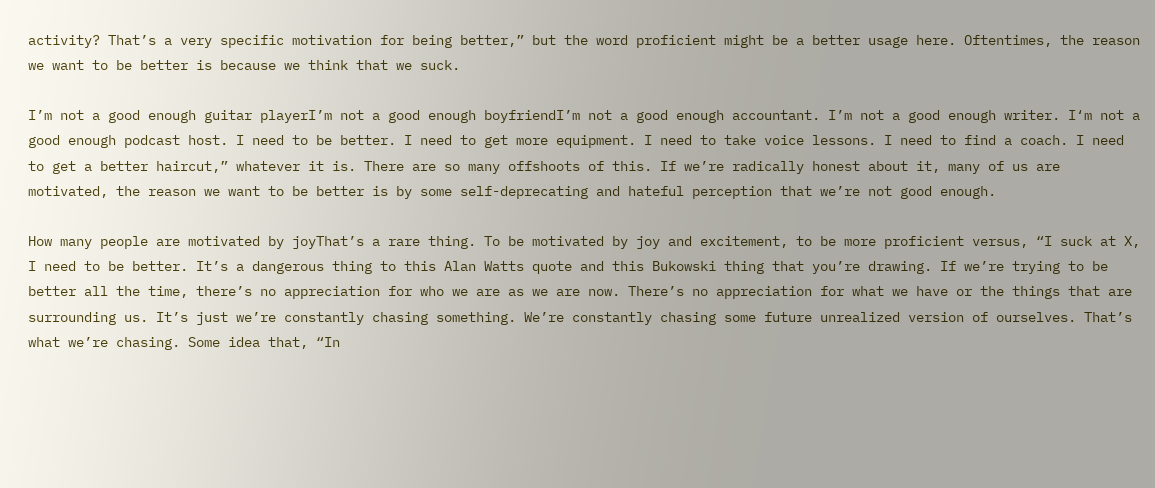activity? That’s a very specific motivation for being better,” but the word proficient might be a better usage here. Oftentimes, the reason we want to be better is because we think that we suck.

I’m not a good enough guitar playerI’m not a good enough boyfriendI’m not a good enough accountant. I’m not a good enough writer. I‘m not a good enough podcast host. I need to be better. I need to get more equipment. I need to take voice lessons. I need to find a coach. I need to get a better haircut,” whatever it is. There are so many offshoots of this. If we’re radically honest about it, many of us are motivated, the reason we want to be better is by some self-deprecating and hateful perception that we’re not good enough.

How many people are motivated by joyThat’s a rare thing. To be motivated by joy and excitement, to be more proficient versus, “I suck at X, I need to be better. It’s a dangerous thing to this Alan Watts quote and this Bukowski thing that you’re drawing. If we’re trying to be better all the time, there’s no appreciation for who we are as we are now. There’s no appreciation for what we have or the things that are surrounding us. It’s just we’re constantly chasing something. We’re constantly chasing some future unrealized version of ourselves. That’s what we’re chasing. Some idea that, “In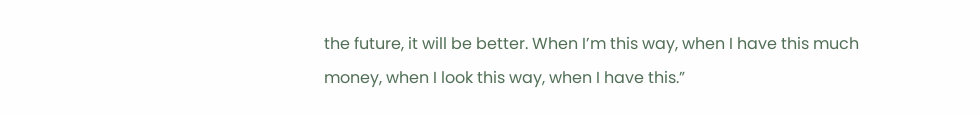the future, it will be better. When I’m this way, when I have this much money, when I look this way, when I have this.”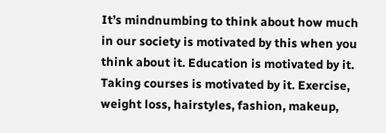It’s mindnumbing to think about how much in our society is motivated by this when you think about it. Education is motivated by it. Taking courses is motivated by it. Exercise, weight loss, hairstyles, fashion, makeup,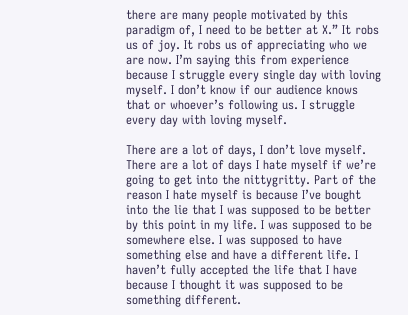there are many people motivated by this paradigm of, I need to be better at X.” It robs us of joy. It robs us of appreciating who we are now. I’m saying this from experience because I struggle every single day with loving myself. I don’t know if our audience knows that or whoever’s following us. I struggle every day with loving myself.

There are a lot of days, I don’t love myself. There are a lot of days I hate myself if we’re going to get into the nittygritty. Part of the reason I hate myself is because I’ve bought into the lie that I was supposed to be better by this point in my life. I was supposed to be somewhere else. I was supposed to have something else and have a different life. I haven’t fully accepted the life that I have because I thought it was supposed to be something different.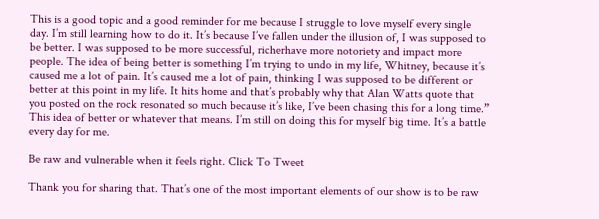This is a good topic and a good reminder for me because I struggle to love myself every single day. I’m still learning how to do it. It’s because I’ve fallen under the illusion of, I was supposed to be better. I was supposed to be more successful, richerhave more notoriety and impact more people. The idea of being better is something I’m trying to undo in my life, Whitney, because it’s caused me a lot of pain. It’s caused me a lot of pain, thinking I was supposed to be different or better at this point in my life. It hits home and that’s probably why that Alan Watts quote that you posted on the rock resonated so much because it’s like, I’ve been chasing this for a long time.” This idea of better or whatever that means. I’m still on doing this for myself big time. It’s a battle every day for me.

Be raw and vulnerable when it feels right. Click To Tweet

Thank you for sharing that. That’s one of the most important elements of our show is to be raw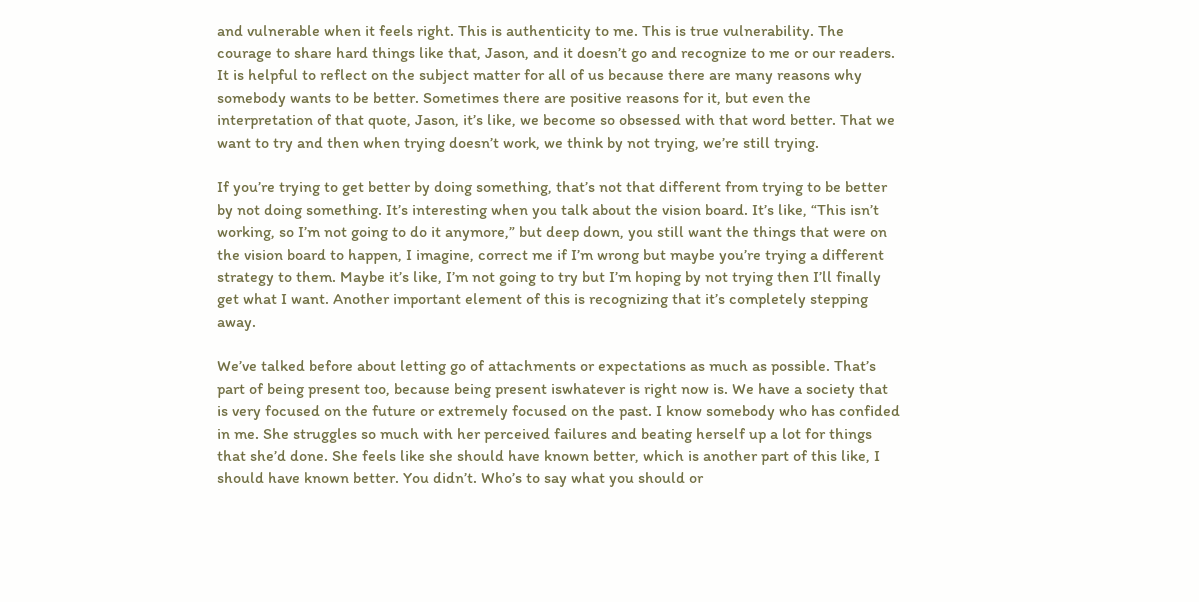and vulnerable when it feels right. This is authenticity to me. This is true vulnerability. The courage to share hard things like that, Jason, and it doesn’t go and recognize to me or our readers. It is helpful to reflect on the subject matter for all of us because there are many reasons why somebody wants to be better. Sometimes there are positive reasons for it, but even the interpretation of that quote, Jason, it’s like, we become so obsessed with that word better. That we want to try and then when trying doesn’t work, we think by not trying, we’re still trying.

If you’re trying to get better by doing something, that’s not that different from trying to be better by not doing something. It’s interesting when you talk about the vision board. It’s like, “This isn’t working, so I’m not going to do it anymore,” but deep down, you still want the things that were on the vision board to happen, I imagine, correct me if I’m wrong but maybe you’re trying a different strategy to them. Maybe it’s like, I’m not going to try but I’m hoping by not trying then I’ll finally get what I want. Another important element of this is recognizing that it’s completely stepping away.

We’ve talked before about letting go of attachments or expectations as much as possible. That’s part of being present too, because being present iswhatever is right now is. We have a society that is very focused on the future or extremely focused on the past. I know somebody who has confided in me. She struggles so much with her perceived failures and beating herself up a lot for things that she’d done. She feels like she should have known better, which is another part of this like, I should have known better. You didn’t. Who’s to say what you should or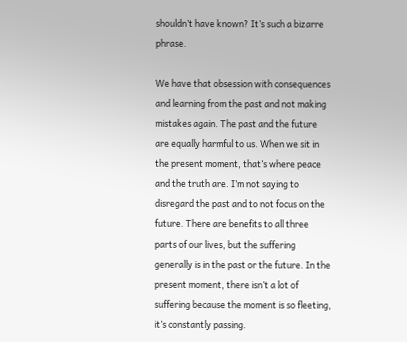shouldn’t have known? It’s such a bizarre phrase.

We have that obsession with consequences and learning from the past and not making mistakes again. The past and the future are equally harmful to us. When we sit in the present moment, that’s where peace and the truth are. I’m not saying to disregard the past and to not focus on the future. There are benefits to all three parts of our lives, but the suffering generally is in the past or the future. In the present moment, there isn’t a lot of suffering because the moment is so fleeting, it’s constantly passing.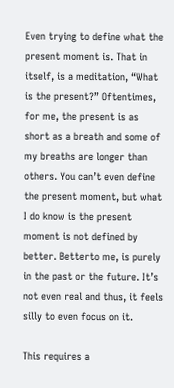Even trying to define what the present moment is. That in itself, is a meditation, “What is the present?” Oftentimes, for me, the present is as short as a breath and some of my breaths are longer than others. You can’t even define the present moment, but what I do know is the present moment is not defined by better. Betterto me, is purely in the past or the future. It’s not even real and thus, it feels silly to even focus on it.

This requires a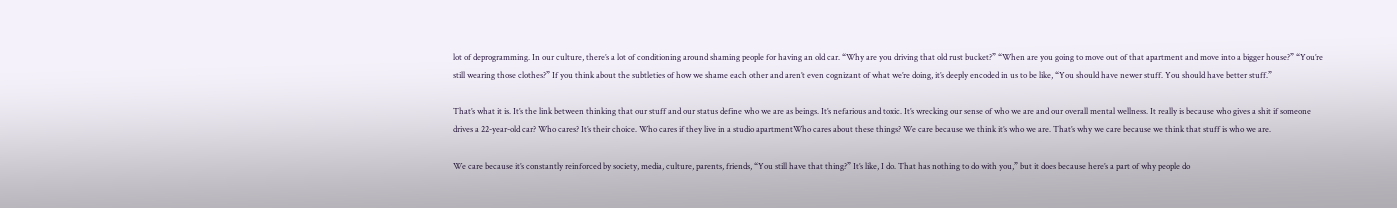lot of deprogramming. In our culture, there’s a lot of conditioning around shaming people for having an old car. “Why are you driving that old rust bucket?” “When are you going to move out of that apartment and move into a bigger house?” “You’re still wearing those clothes?” If you think about the subtleties of how we shame each other and aren’t even cognizant of what we’re doing, it’s deeply encoded in us to be like, “You should have newer stuff. You should have better stuff.”

That’s what it is. It’s the link between thinking that our stuff and our status define who we are as beings. It’s nefarious and toxic. It’s wrecking our sense of who we are and our overall mental wellness. It really is because who gives a shit if someone drives a 22-year-old car? Who cares? It’s their choice. Who cares if they live in a studio apartmentWho cares about these things? We care because we think it’s who we are. That’s why we care because we think that stuff is who we are.

We care because it’s constantly reinforced by society, media, culture, parents, friends, “You still have that thing?” It’s like, I do. That has nothing to do with you,” but it does because here’s a part of why people do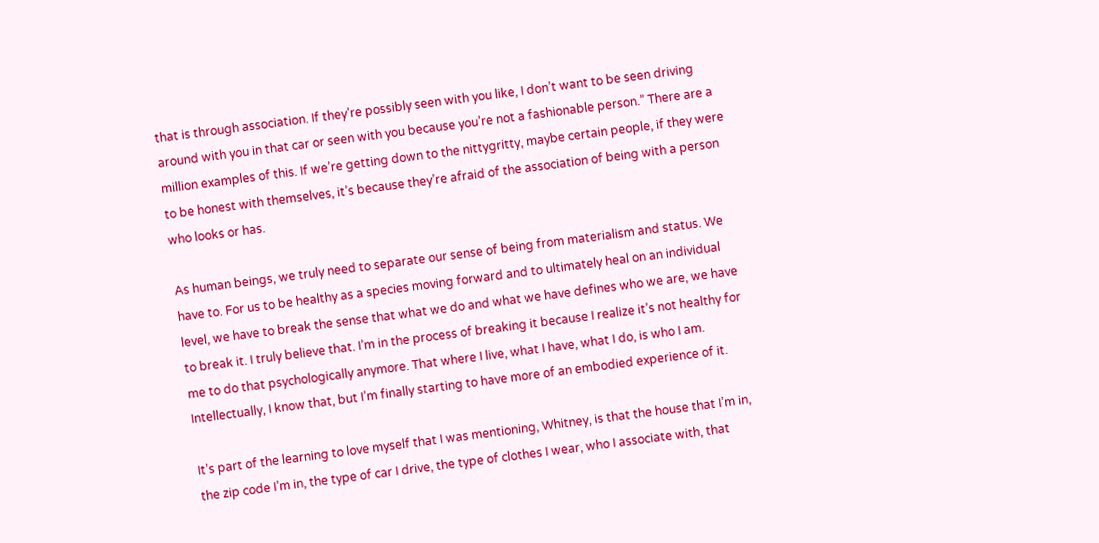that is through association. If they’re possibly seen with you like, I don’t want to be seen driving around with you in that car or seen with you because you’re not a fashionable person.” There are a million examples of this. If we’re getting down to the nittygritty, maybe certain people, if they were to be honest with themselves, it’s because they’re afraid of the association of being with a person who looks or has.

As human beings, we truly need to separate our sense of being from materialism and status. We have to. For us to be healthy as a species moving forward and to ultimately heal on an individual level, we have to break the sense that what we do and what we have defines who we are, we have to break it. I truly believe that. I’m in the process of breaking it because I realize it’s not healthy for me to do that psychologically anymore. That where I live, what I have, what I do, is who I am. Intellectually, I know that, but I’m finally starting to have more of an embodied experience of it.

It’s part of the learning to love myself that I was mentioning, Whitney, is that the house that I’m in, the zip code I’m in, the type of car I drive, the type of clothes I wear, who I associate with, that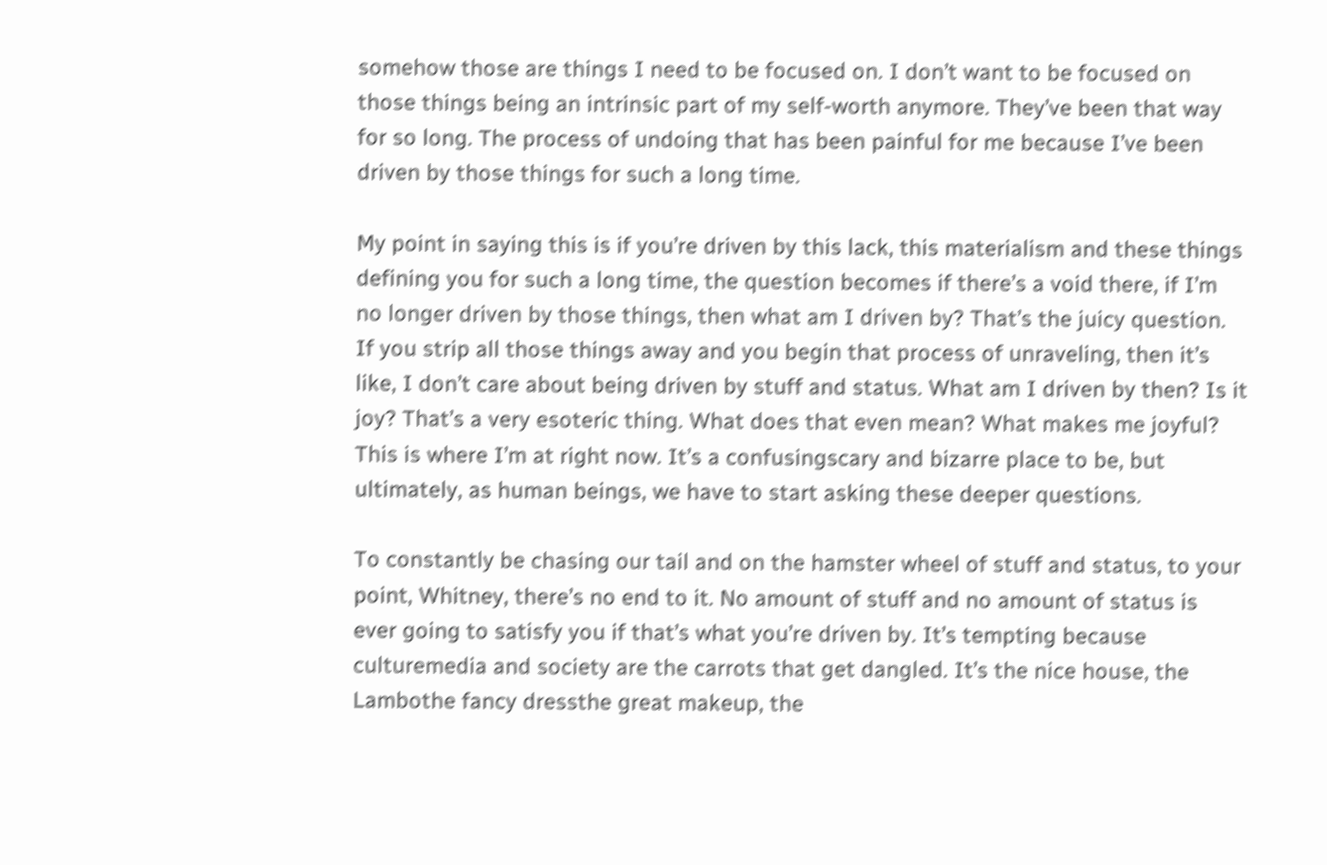somehow those are things I need to be focused on. I don’t want to be focused on those things being an intrinsic part of my self-worth anymore. They’ve been that way for so long. The process of undoing that has been painful for me because I’ve been driven by those things for such a long time.

My point in saying this is if you’re driven by this lack, this materialism and these things defining you for such a long time, the question becomes if there’s a void there, if I’m no longer driven by those things, then what am I driven by? That’s the juicy question. If you strip all those things away and you begin that process of unraveling, then it’s like, I don’t care about being driven by stuff and status. What am I driven by then? Is it joy? That’s a very esoteric thing. What does that even mean? What makes me joyful? This is where I’m at right now. It’s a confusingscary and bizarre place to be, but ultimately, as human beings, we have to start asking these deeper questions.

To constantly be chasing our tail and on the hamster wheel of stuff and status, to your point, Whitney, there’s no end to it. No amount of stuff and no amount of status is ever going to satisfy you if that’s what you’re driven by. It’s tempting because culturemedia and society are the carrots that get dangled. It’s the nice house, the Lambothe fancy dressthe great makeup, the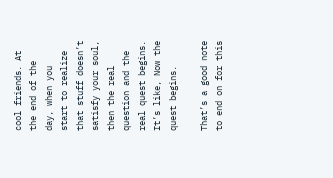cool friends. At the end of the day, when you start to realize that stuff doesn’t satisfy your soul, then the real question and the real quest begins. It’s like, Now the quest begins.

That’s a good note to end on for this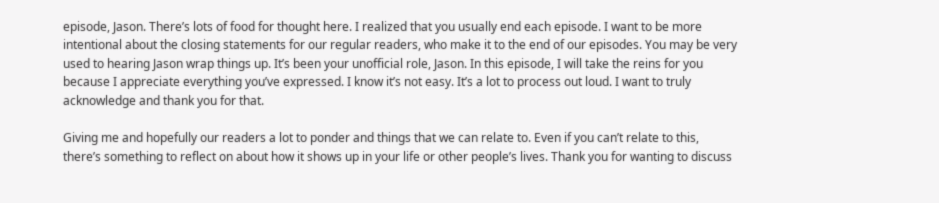episode, Jason. There’s lots of food for thought here. I realized that you usually end each episode. I want to be more intentional about the closing statements for our regular readers, who make it to the end of our episodes. You may be very used to hearing Jason wrap things up. It’s been your unofficial role, Jason. In this episode, I will take the reins for you because I appreciate everything you’ve expressed. I know it’s not easy. It’s a lot to process out loud. I want to truly acknowledge and thank you for that.

Giving me and hopefully our readers a lot to ponder and things that we can relate to. Even if you can’t relate to this, there’s something to reflect on about how it shows up in your life or other people’s lives. Thank you for wanting to discuss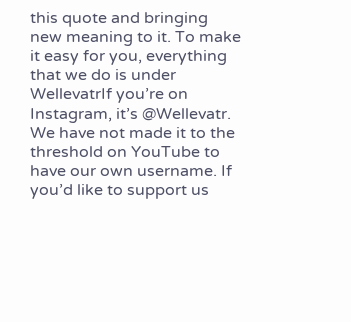this quote and bringing new meaning to it. To make it easy for you, everything that we do is under WellevatrIf you’re on Instagram, it’s @Wellevatr. We have not made it to the threshold on YouTube to have our own username. If you’d like to support us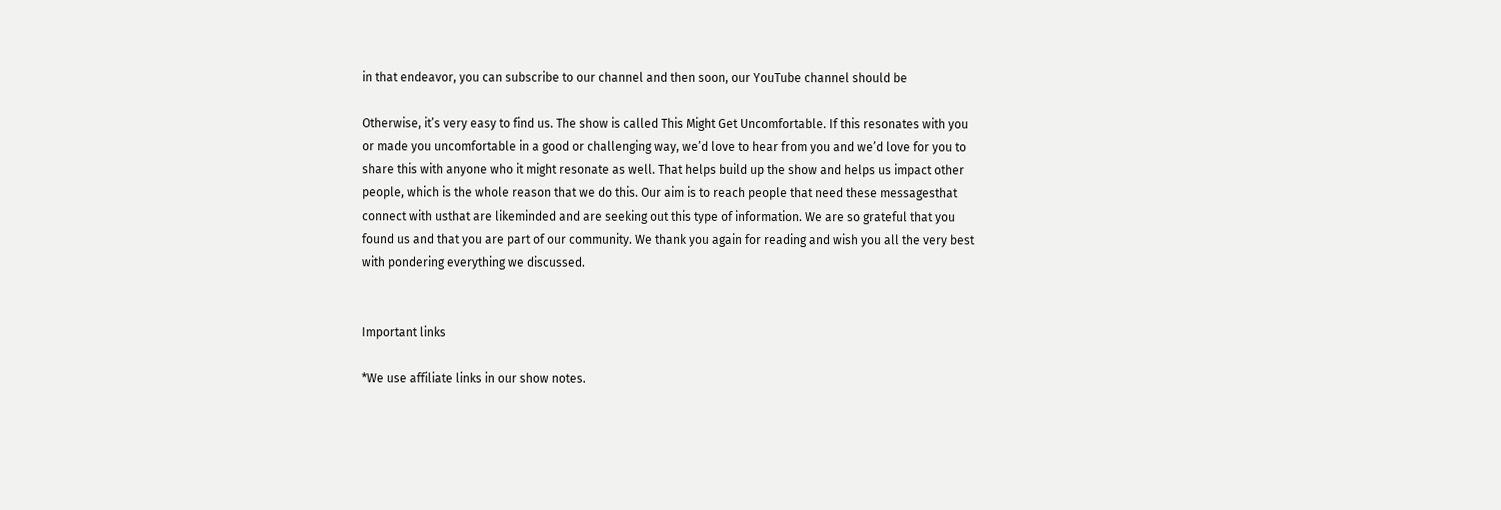in that endeavor, you can subscribe to our channel and then soon, our YouTube channel should be

Otherwise, it’s very easy to find us. The show is called This Might Get Uncomfortable. If this resonates with you or made you uncomfortable in a good or challenging way, we’d love to hear from you and we’d love for you to share this with anyone who it might resonate as well. That helps build up the show and helps us impact other people, which is the whole reason that we do this. Our aim is to reach people that need these messagesthat connect with usthat are likeminded and are seeking out this type of information. We are so grateful that you found us and that you are part of our community. We thank you again for reading and wish you all the very best with pondering everything we discussed.


Important links

*We use affiliate links in our show notes.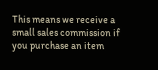This means we receive a small sales commission if you purchase an item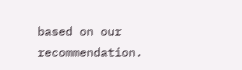based on our recommendation.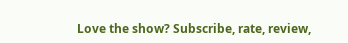Love the show? Subscribe, rate, review,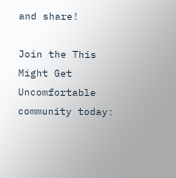and share!

Join the This Might Get Uncomfortable community today: